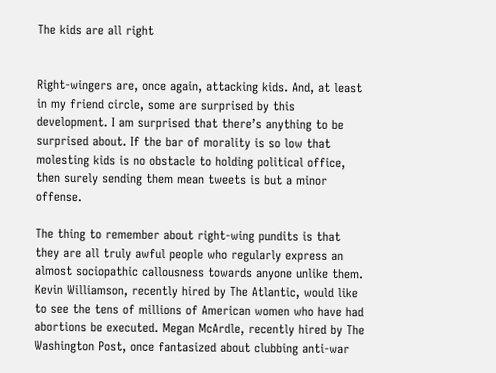The kids are all right


Right-wingers are, once again, attacking kids. And, at least in my friend circle, some are surprised by this development. I am surprised that there’s anything to be surprised about. If the bar of morality is so low that molesting kids is no obstacle to holding political office, then surely sending them mean tweets is but a minor offense.

The thing to remember about right-wing pundits is that they are all truly awful people who regularly express an almost sociopathic callousness towards anyone unlike them. Kevin Williamson, recently hired by The Atlantic, would like to see the tens of millions of American women who have had abortions be executed. Megan McArdle, recently hired by The Washington Post, once fantasized about clubbing anti-war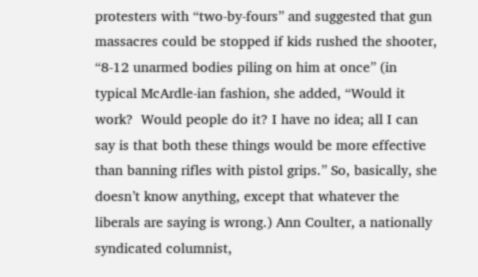protesters with “two-by-fours” and suggested that gun massacres could be stopped if kids rushed the shooter, “8-12 unarmed bodies piling on him at once” (in typical McArdle-ian fashion, she added, “Would it work?  Would people do it? I have no idea; all I can say is that both these things would be more effective than banning rifles with pistol grips.” So, basically, she doesn’t know anything, except that whatever the liberals are saying is wrong.) Ann Coulter, a nationally syndicated columnist,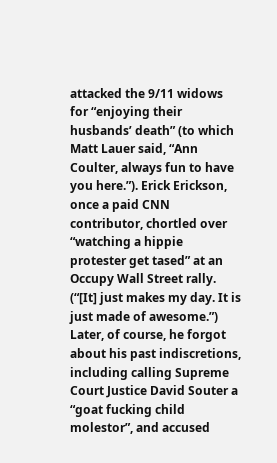attacked the 9/11 widows for “enjoying their husbands’ death” (to which Matt Lauer said, “Ann Coulter, always fun to have you here.”). Erick Erickson, once a paid CNN contributor, chortled over “watching a hippie protester get tased” at an Occupy Wall Street rally. (“[It] just makes my day. It is just made of awesome.”) Later, of course, he forgot about his past indiscretions, including calling Supreme Court Justice David Souter a “goat fucking child molestor”, and accused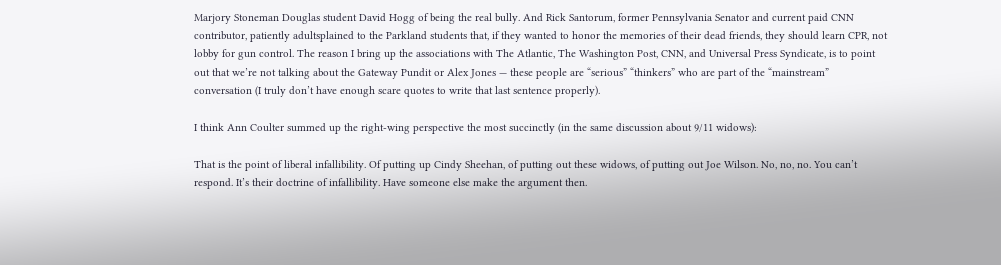Marjory Stoneman Douglas student David Hogg of being the real bully. And Rick Santorum, former Pennsylvania Senator and current paid CNN contributor, patiently adultsplained to the Parkland students that, if they wanted to honor the memories of their dead friends, they should learn CPR, not lobby for gun control. The reason I bring up the associations with The Atlantic, The Washington Post, CNN, and Universal Press Syndicate, is to point out that we’re not talking about the Gateway Pundit or Alex Jones — these people are “serious” “thinkers” who are part of the “mainstream” conversation (I truly don’t have enough scare quotes to write that last sentence properly).

I think Ann Coulter summed up the right-wing perspective the most succinctly (in the same discussion about 9/11 widows):

That is the point of liberal infallibility. Of putting up Cindy Sheehan, of putting out these widows, of putting out Joe Wilson. No, no, no. You can’t respond. It’s their doctrine of infallibility. Have someone else make the argument then.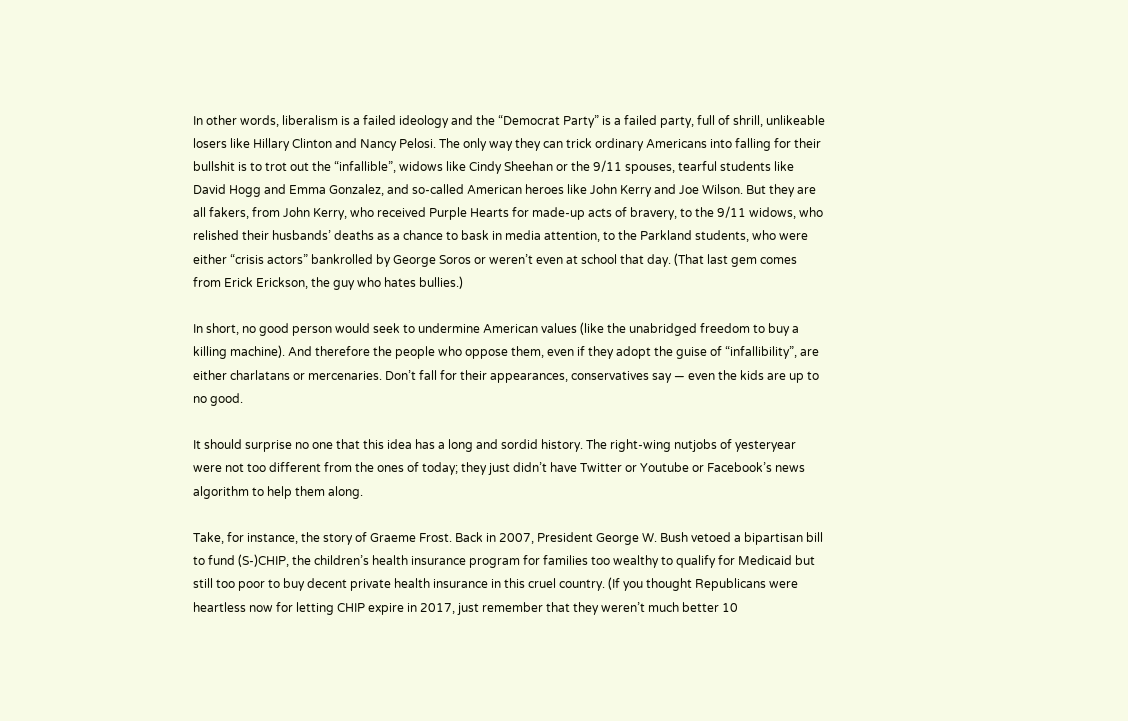In other words, liberalism is a failed ideology and the “Democrat Party” is a failed party, full of shrill, unlikeable losers like Hillary Clinton and Nancy Pelosi. The only way they can trick ordinary Americans into falling for their bullshit is to trot out the “infallible”, widows like Cindy Sheehan or the 9/11 spouses, tearful students like David Hogg and Emma Gonzalez, and so-called American heroes like John Kerry and Joe Wilson. But they are all fakers, from John Kerry, who received Purple Hearts for made-up acts of bravery, to the 9/11 widows, who relished their husbands’ deaths as a chance to bask in media attention, to the Parkland students, who were either “crisis actors” bankrolled by George Soros or weren’t even at school that day. (That last gem comes from Erick Erickson, the guy who hates bullies.)

In short, no good person would seek to undermine American values (like the unabridged freedom to buy a killing machine). And therefore the people who oppose them, even if they adopt the guise of “infallibility”, are either charlatans or mercenaries. Don’t fall for their appearances, conservatives say — even the kids are up to no good.

It should surprise no one that this idea has a long and sordid history. The right-wing nutjobs of yesteryear were not too different from the ones of today; they just didn’t have Twitter or Youtube or Facebook’s news algorithm to help them along.

Take, for instance, the story of Graeme Frost. Back in 2007, President George W. Bush vetoed a bipartisan bill to fund (S-)CHIP, the children’s health insurance program for families too wealthy to qualify for Medicaid but still too poor to buy decent private health insurance in this cruel country. (If you thought Republicans were heartless now for letting CHIP expire in 2017, just remember that they weren’t much better 10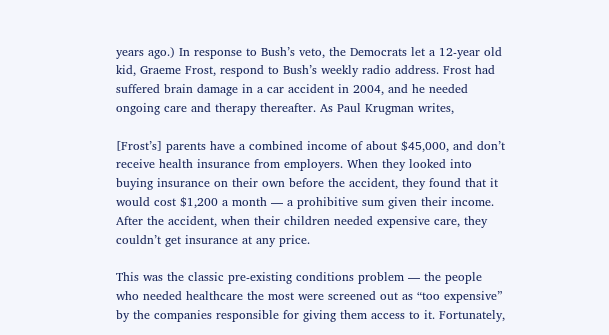years ago.) In response to Bush’s veto, the Democrats let a 12-year old kid, Graeme Frost, respond to Bush’s weekly radio address. Frost had suffered brain damage in a car accident in 2004, and he needed ongoing care and therapy thereafter. As Paul Krugman writes,

[Frost’s] parents have a combined income of about $45,000, and don’t receive health insurance from employers. When they looked into buying insurance on their own before the accident, they found that it would cost $1,200 a month — a prohibitive sum given their income. After the accident, when their children needed expensive care, they couldn’t get insurance at any price.

This was the classic pre-existing conditions problem — the people who needed healthcare the most were screened out as “too expensive” by the companies responsible for giving them access to it. Fortunately,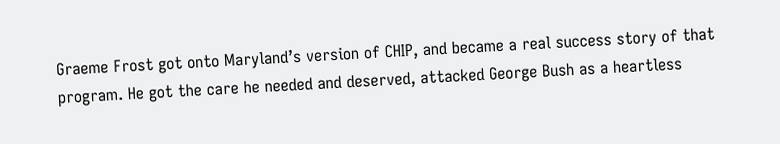Graeme Frost got onto Maryland’s version of CHIP, and became a real success story of that program. He got the care he needed and deserved, attacked George Bush as a heartless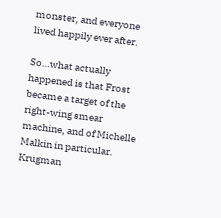monster, and everyone lived happily ever after.

So…what actually happened is that Frost became a target of the right-wing smear machine, and of Michelle Malkin in particular. Krugman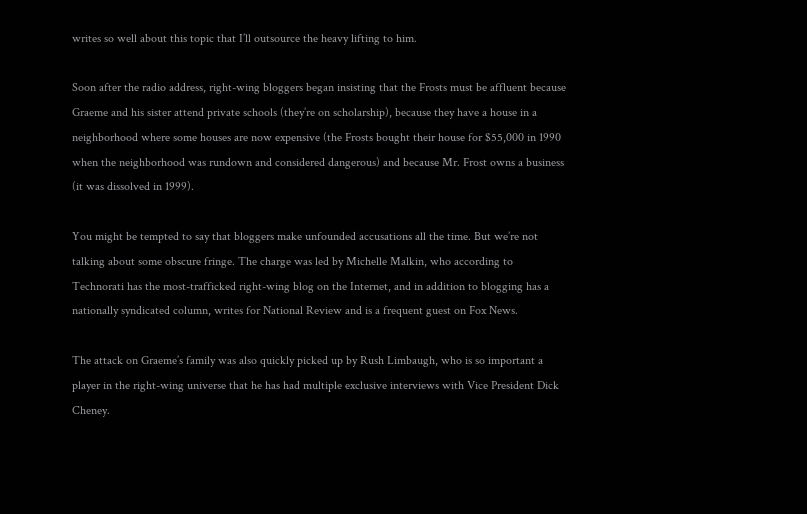writes so well about this topic that I’ll outsource the heavy lifting to him.

Soon after the radio address, right-wing bloggers began insisting that the Frosts must be affluent because Graeme and his sister attend private schools (they’re on scholarship), because they have a house in a neighborhood where some houses are now expensive (the Frosts bought their house for $55,000 in 1990 when the neighborhood was rundown and considered dangerous) and because Mr. Frost owns a business (it was dissolved in 1999).

You might be tempted to say that bloggers make unfounded accusations all the time. But we’re not talking about some obscure fringe. The charge was led by Michelle Malkin, who according to Technorati has the most-trafficked right-wing blog on the Internet, and in addition to blogging has a nationally syndicated column, writes for National Review and is a frequent guest on Fox News.

The attack on Graeme’s family was also quickly picked up by Rush Limbaugh, who is so important a player in the right-wing universe that he has had multiple exclusive interviews with Vice President Dick Cheney.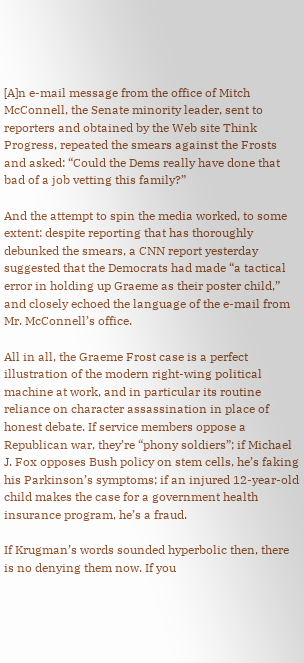[A]n e-mail message from the office of Mitch McConnell, the Senate minority leader, sent to reporters and obtained by the Web site Think Progress, repeated the smears against the Frosts and asked: “Could the Dems really have done that bad of a job vetting this family?”

And the attempt to spin the media worked, to some extent: despite reporting that has thoroughly debunked the smears, a CNN report yesterday suggested that the Democrats had made “a tactical error in holding up Graeme as their poster child,” and closely echoed the language of the e-mail from Mr. McConnell’s office.

All in all, the Graeme Frost case is a perfect illustration of the modern right-wing political machine at work, and in particular its routine reliance on character assassination in place of honest debate. If service members oppose a Republican war, they’re “phony soldiers”; if Michael J. Fox opposes Bush policy on stem cells, he’s faking his Parkinson’s symptoms; if an injured 12-year-old child makes the case for a government health insurance program, he’s a fraud.

If Krugman’s words sounded hyperbolic then, there is no denying them now. If you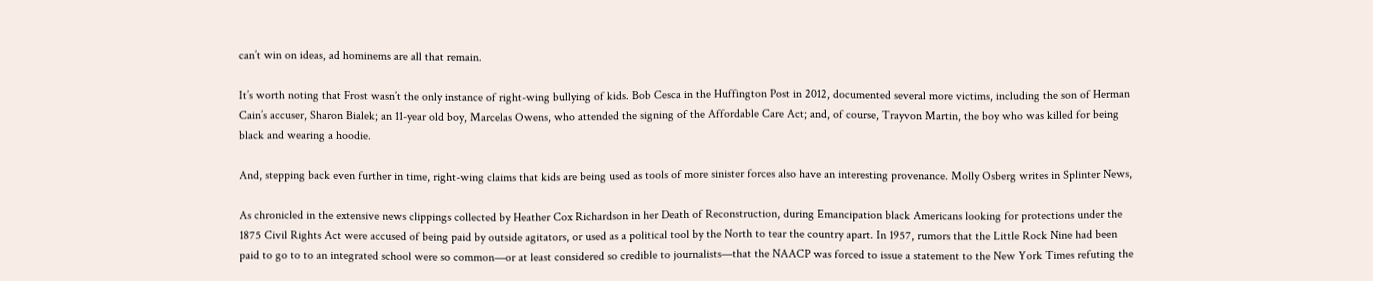can’t win on ideas, ad hominems are all that remain.

It’s worth noting that Frost wasn’t the only instance of right-wing bullying of kids. Bob Cesca in the Huffington Post in 2012, documented several more victims, including the son of Herman Cain’s accuser, Sharon Bialek; an 11-year old boy, Marcelas Owens, who attended the signing of the Affordable Care Act; and, of course, Trayvon Martin, the boy who was killed for being black and wearing a hoodie.

And, stepping back even further in time, right-wing claims that kids are being used as tools of more sinister forces also have an interesting provenance. Molly Osberg writes in Splinter News,

As chronicled in the extensive news clippings collected by Heather Cox Richardson in her Death of Reconstruction, during Emancipation black Americans looking for protections under the 1875 Civil Rights Act were accused of being paid by outside agitators, or used as a political tool by the North to tear the country apart. In 1957, rumors that the Little Rock Nine had been paid to go to to an integrated school were so common—or at least considered so credible to journalists—that the NAACP was forced to issue a statement to the New York Times refuting the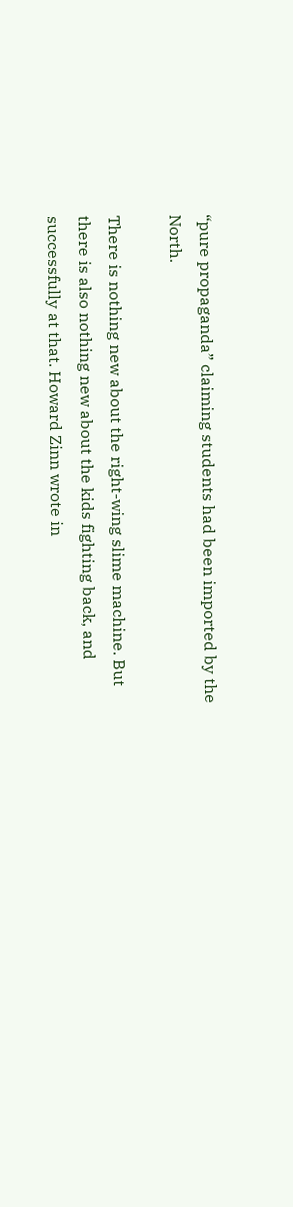“pure propaganda” claiming students had been imported by the North.

There is nothing new about the right-wing slime machine. But there is also nothing new about the kids fighting back, and successfully at that. Howard Zinn wrote in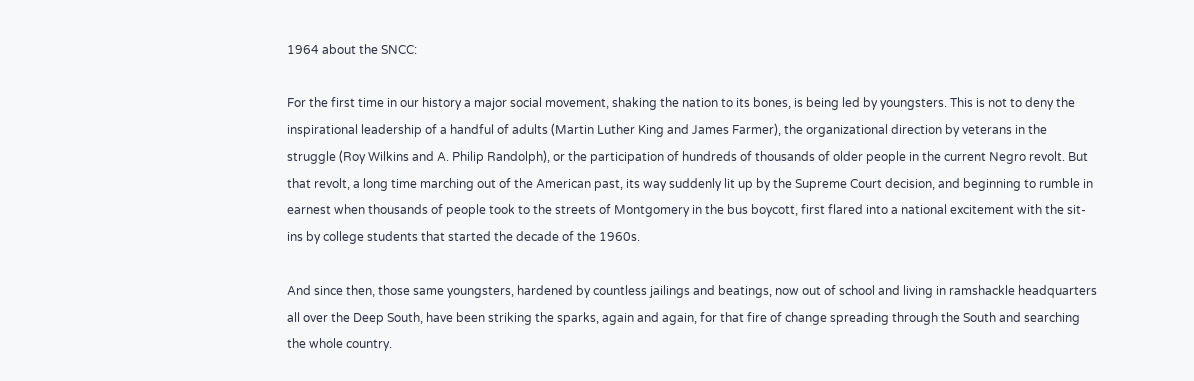1964 about the SNCC:

For the first time in our history a major social movement, shaking the nation to its bones, is being led by youngsters. This is not to deny the inspirational leadership of a handful of adults (Martin Luther King and James Farmer), the organizational direction by veterans in the struggle (Roy Wilkins and A. Philip Randolph), or the participation of hundreds of thousands of older people in the current Negro revolt. But that revolt, a long time marching out of the American past, its way suddenly lit up by the Supreme Court decision, and beginning to rumble in earnest when thousands of people took to the streets of Montgomery in the bus boycott, first flared into a national excitement with the sit-ins by college students that started the decade of the 1960s.

And since then, those same youngsters, hardened by countless jailings and beatings, now out of school and living in ramshackle headquarters all over the Deep South, have been striking the sparks, again and again, for that fire of change spreading through the South and searching the whole country.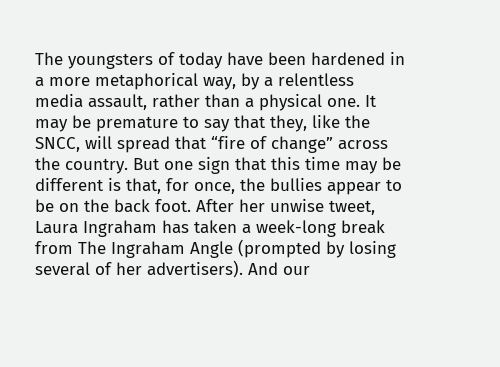The youngsters of today have been hardened in a more metaphorical way, by a relentless media assault, rather than a physical one. It may be premature to say that they, like the SNCC, will spread that “fire of change” across the country. But one sign that this time may be different is that, for once, the bullies appear to be on the back foot. After her unwise tweet, Laura Ingraham has taken a week-long break from The Ingraham Angle (prompted by losing several of her advertisers). And our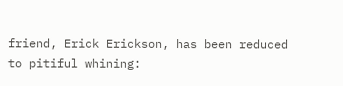friend, Erick Erickson, has been reduced to pitiful whining: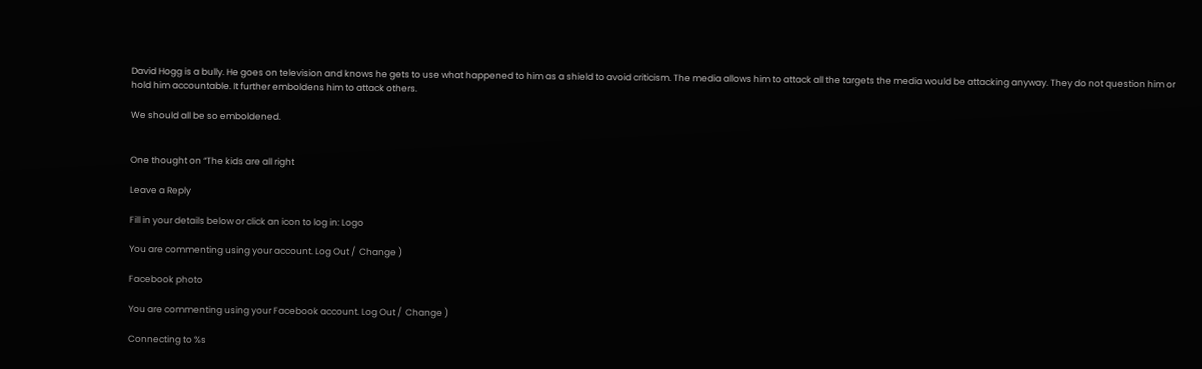David Hogg is a bully. He goes on television and knows he gets to use what happened to him as a shield to avoid criticism. The media allows him to attack all the targets the media would be attacking anyway. They do not question him or hold him accountable. It further emboldens him to attack others.

We should all be so emboldened.


One thought on “The kids are all right

Leave a Reply

Fill in your details below or click an icon to log in: Logo

You are commenting using your account. Log Out /  Change )

Facebook photo

You are commenting using your Facebook account. Log Out /  Change )

Connecting to %s